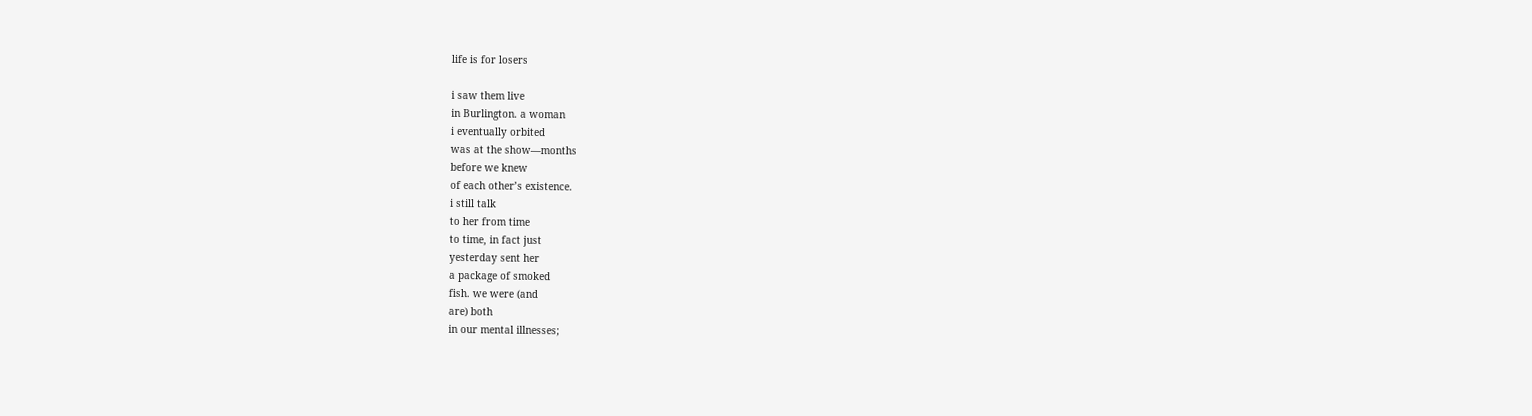life is for losers

i saw them live
in Burlington. a woman
i eventually orbited
was at the show—months
before we knew
of each other’s existence.
i still talk
to her from time
to time, in fact just
yesterday sent her
a package of smoked
fish. we were (and
are) both
in our mental illnesses;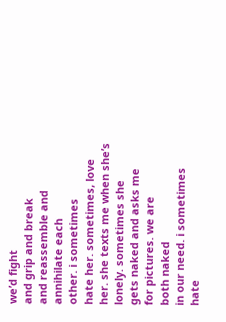we’d fight
and grip and break
and reassemble and
annihilate each
other. i sometimes
hate her. sometimes, love
her. she texts me when she’s
lonely. sometimes she
gets naked and asks me
for pictures. we are
both naked
in our need. i sometimes
hate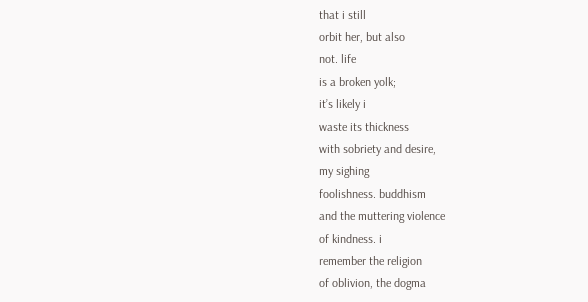that i still
orbit her, but also
not. life
is a broken yolk;
it’s likely i
waste its thickness
with sobriety and desire,
my sighing
foolishness. buddhism
and the muttering violence
of kindness. i
remember the religion
of oblivion, the dogma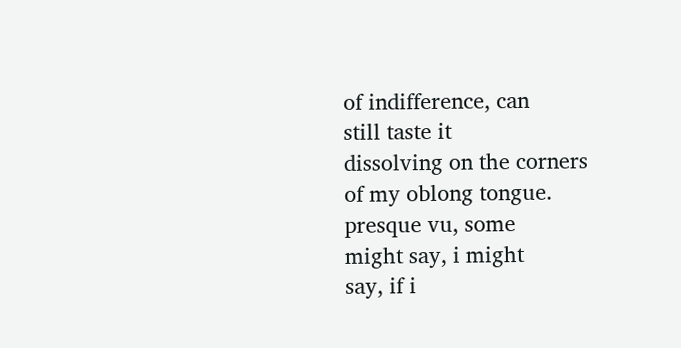of indifference, can
still taste it
dissolving on the corners
of my oblong tongue.
presque vu, some
might say, i might
say, if i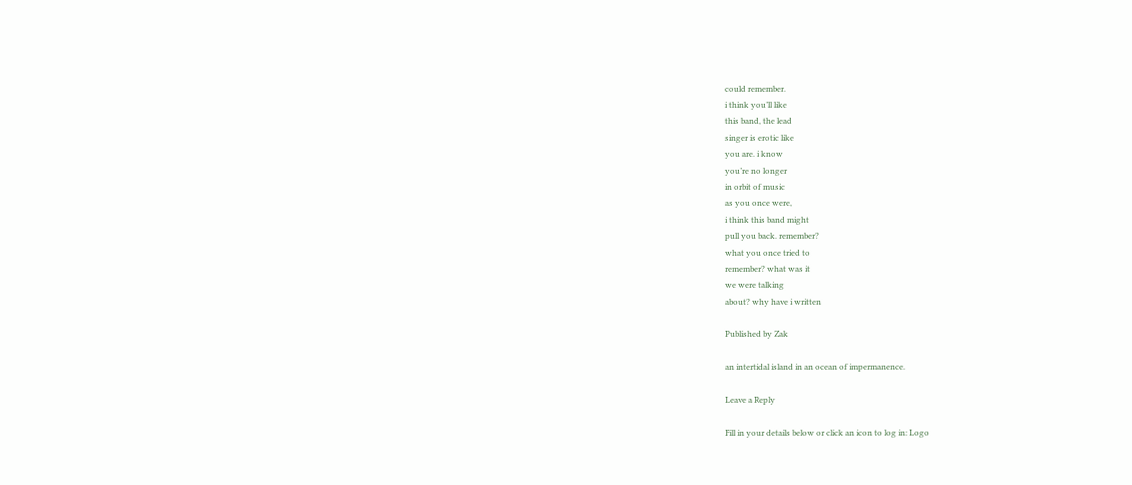could remember.
i think you’ll like
this band, the lead
singer is erotic like
you are. i know
you’re no longer
in orbit of music
as you once were,
i think this band might
pull you back. remember?
what you once tried to
remember? what was it
we were talking
about? why have i written

Published by Zak

an intertidal island in an ocean of impermanence.

Leave a Reply

Fill in your details below or click an icon to log in: Logo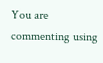You are commenting using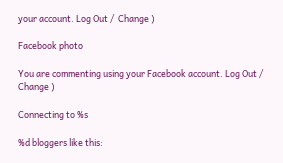your account. Log Out /  Change )

Facebook photo

You are commenting using your Facebook account. Log Out /  Change )

Connecting to %s

%d bloggers like this: